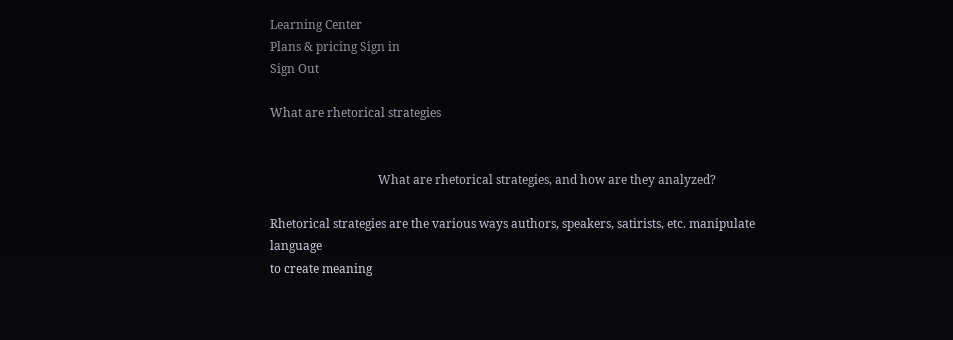Learning Center
Plans & pricing Sign in
Sign Out

What are rhetorical strategies


                                    What are rhetorical strategies, and how are they analyzed?

Rhetorical strategies are the various ways authors, speakers, satirists, etc. manipulate language
to create meaning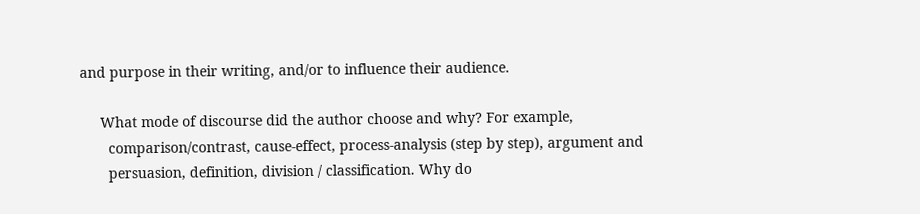and purpose in their writing, and/or to influence their audience.

     What mode of discourse did the author choose and why? For example,
       comparison/contrast, cause-effect, process-analysis (step by step), argument and
       persuasion, definition, division / classification. Why do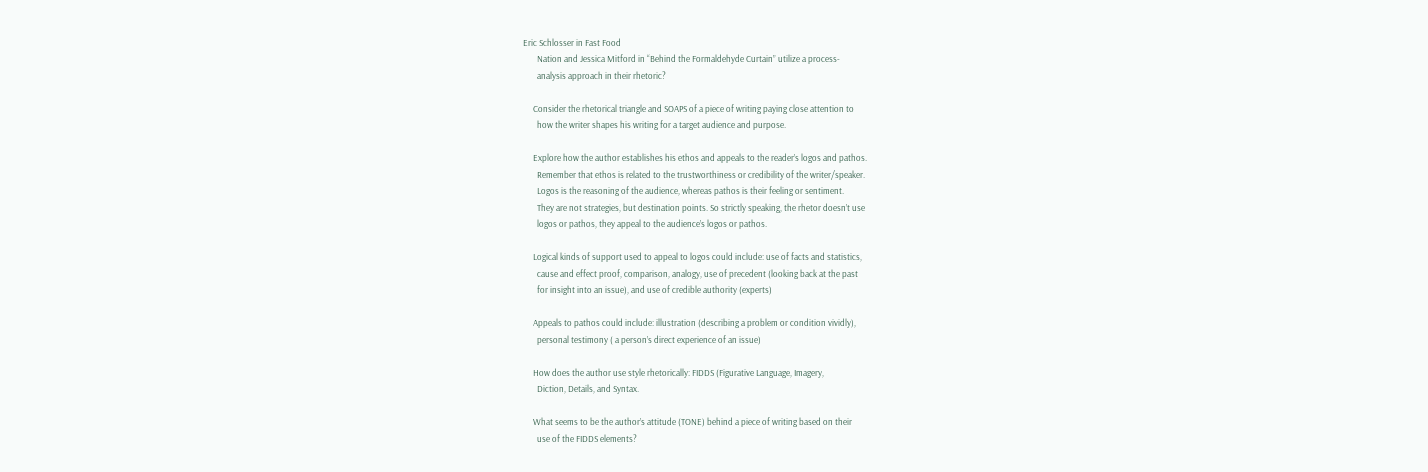Eric Schlosser in Fast Food
       Nation and Jessica Mitford in “Behind the Formaldehyde Curtain” utilize a process-
       analysis approach in their rhetoric?

     Consider the rhetorical triangle and SOAPS of a piece of writing paying close attention to
       how the writer shapes his writing for a target audience and purpose.

     Explore how the author establishes his ethos and appeals to the reader’s logos and pathos.
       Remember that ethos is related to the trustworthiness or credibility of the writer/speaker.
       Logos is the reasoning of the audience, whereas pathos is their feeling or sentiment.
       They are not strategies, but destination points. So strictly speaking, the rhetor doesn’t use
       logos or pathos, they appeal to the audience’s logos or pathos.

     Logical kinds of support used to appeal to logos could include: use of facts and statistics,
       cause and effect proof, comparison, analogy, use of precedent (looking back at the past
       for insight into an issue), and use of credible authority (experts)

     Appeals to pathos could include: illustration (describing a problem or condition vividly),
       personal testimony ( a person’s direct experience of an issue)

     How does the author use style rhetorically: FIDDS (Figurative Language, Imagery,
       Diction, Details, and Syntax.

     What seems to be the author’s attitude (TONE) behind a piece of writing based on their
       use of the FIDDS elements?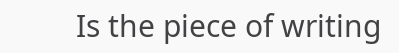Is the piece of writing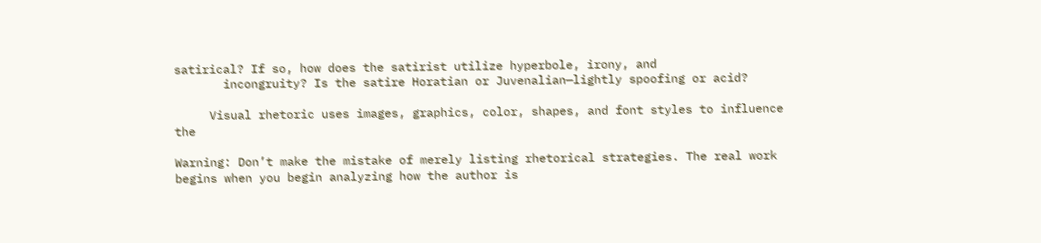satirical? If so, how does the satirist utilize hyperbole, irony, and
       incongruity? Is the satire Horatian or Juvenalian—lightly spoofing or acid?

     Visual rhetoric uses images, graphics, color, shapes, and font styles to influence the

Warning: Don’t make the mistake of merely listing rhetorical strategies. The real work
begins when you begin analyzing how the author is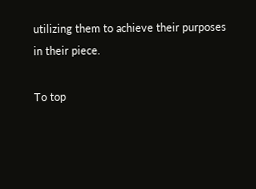utilizing them to achieve their purposes
in their piece.

To top